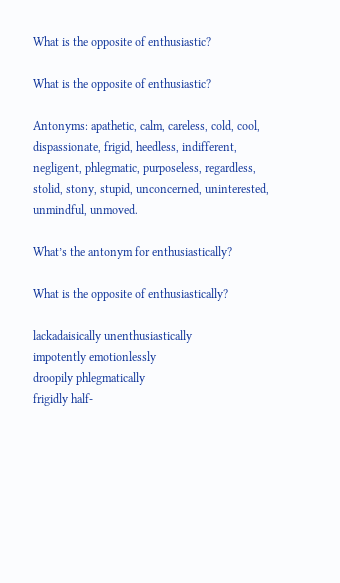What is the opposite of enthusiastic?

What is the opposite of enthusiastic?

Antonyms: apathetic, calm, careless, cold, cool, dispassionate, frigid, heedless, indifferent, negligent, phlegmatic, purposeless, regardless, stolid, stony, stupid, unconcerned, uninterested, unmindful, unmoved.

What’s the antonym for enthusiastically?

What is the opposite of enthusiastically?

lackadaisically unenthusiastically
impotently emotionlessly
droopily phlegmatically
frigidly half-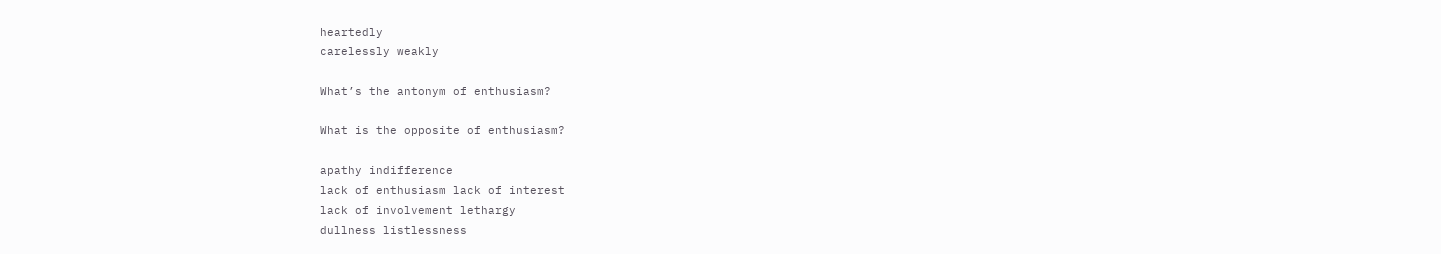heartedly
carelessly weakly

What’s the antonym of enthusiasm?

What is the opposite of enthusiasm?

apathy indifference
lack of enthusiasm lack of interest
lack of involvement lethargy
dullness listlessness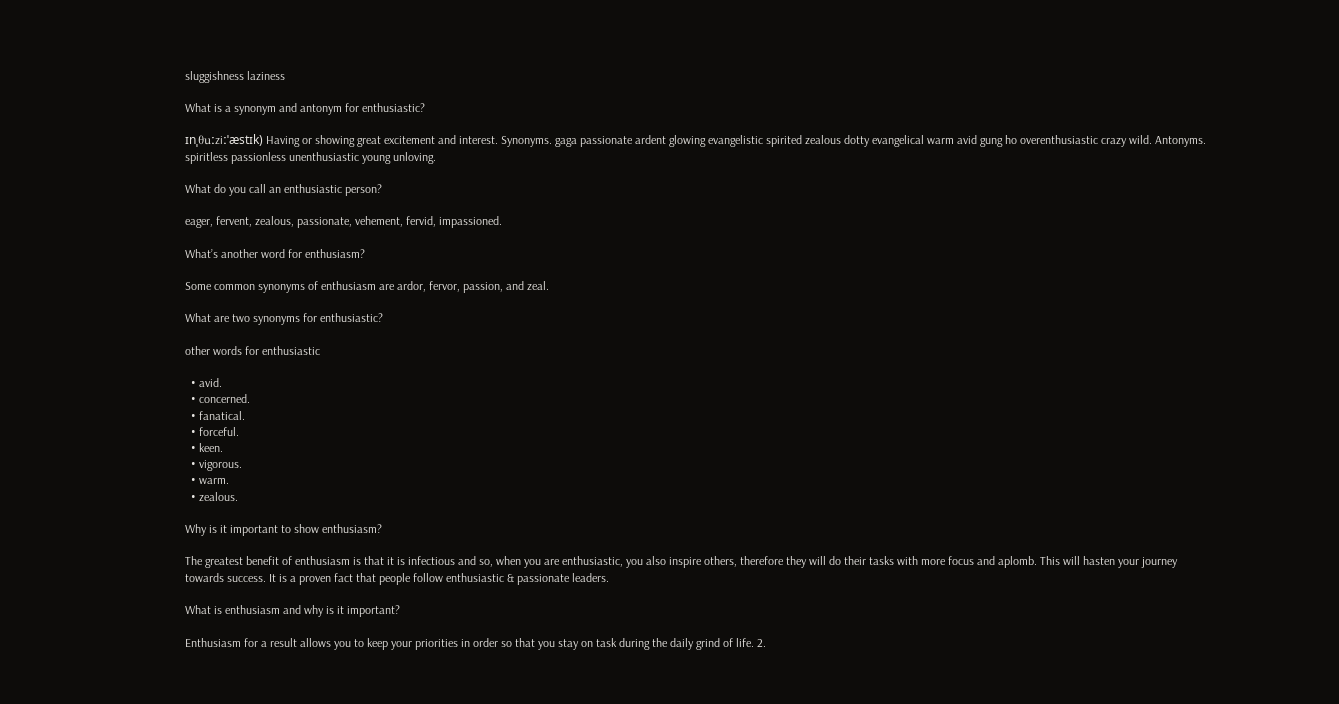sluggishness laziness

What is a synonym and antonym for enthusiastic?

ɪnˌθuːziːˈæstɪk) Having or showing great excitement and interest. Synonyms. gaga passionate ardent glowing evangelistic spirited zealous dotty evangelical warm avid gung ho overenthusiastic crazy wild. Antonyms. spiritless passionless unenthusiastic young unloving.

What do you call an enthusiastic person?

eager, fervent, zealous, passionate, vehement, fervid, impassioned.

What’s another word for enthusiasm?

Some common synonyms of enthusiasm are ardor, fervor, passion, and zeal.

What are two synonyms for enthusiastic?

other words for enthusiastic

  • avid.
  • concerned.
  • fanatical.
  • forceful.
  • keen.
  • vigorous.
  • warm.
  • zealous.

Why is it important to show enthusiasm?

The greatest benefit of enthusiasm is that it is infectious and so, when you are enthusiastic, you also inspire others, therefore they will do their tasks with more focus and aplomb. This will hasten your journey towards success. It is a proven fact that people follow enthusiastic & passionate leaders.

What is enthusiasm and why is it important?

Enthusiasm for a result allows you to keep your priorities in order so that you stay on task during the daily grind of life. 2.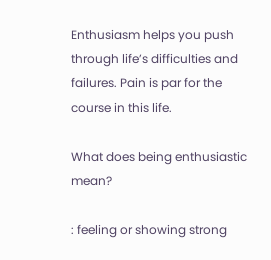Enthusiasm helps you push through life’s difficulties and failures. Pain is par for the course in this life.

What does being enthusiastic mean?

: feeling or showing strong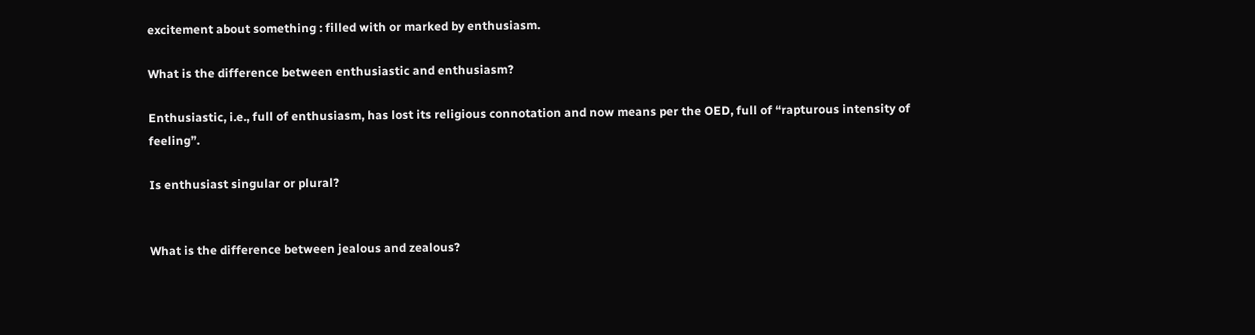excitement about something : filled with or marked by enthusiasm.

What is the difference between enthusiastic and enthusiasm?

Enthusiastic, i.e., full of enthusiasm, has lost its religious connotation and now means per the OED, full of “rapturous intensity of feeling”.

Is enthusiast singular or plural?


What is the difference between jealous and zealous?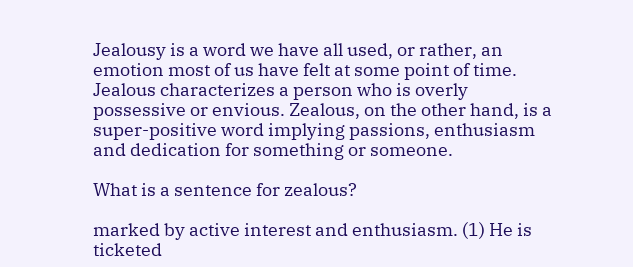Jealousy is a word we have all used, or rather, an emotion most of us have felt at some point of time. Jealous characterizes a person who is overly possessive or envious. Zealous, on the other hand, is a super-positive word implying passions, enthusiasm and dedication for something or someone.

What is a sentence for zealous?

marked by active interest and enthusiasm. (1) He is ticketed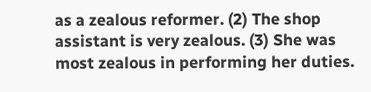as a zealous reformer. (2) The shop assistant is very zealous. (3) She was most zealous in performing her duties.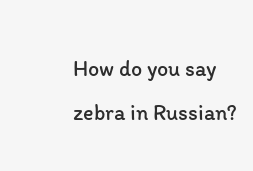How do you say zebra in Russian?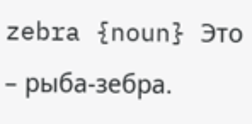zebra {noun} Это – рыба-зебра.